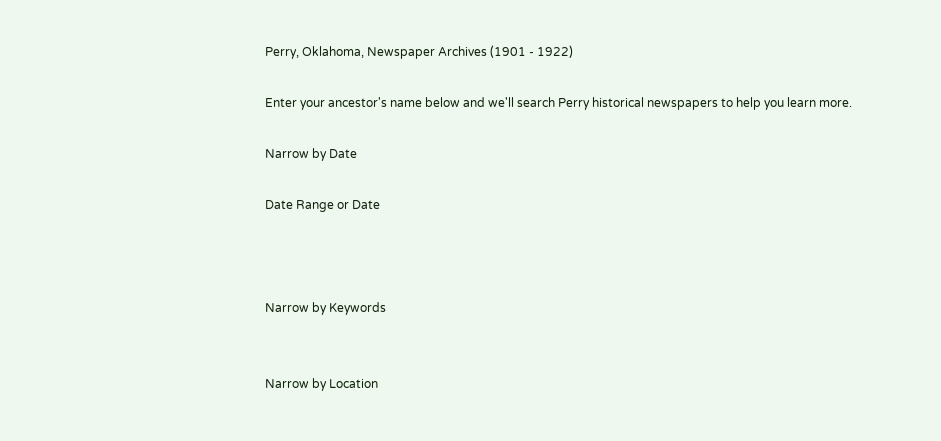Perry, Oklahoma, Newspaper Archives (1901 - 1922)

Enter your ancestor's name below and we'll search Perry historical newspapers to help you learn more.

Narrow by Date

Date Range or Date



Narrow by Keywords


Narrow by Location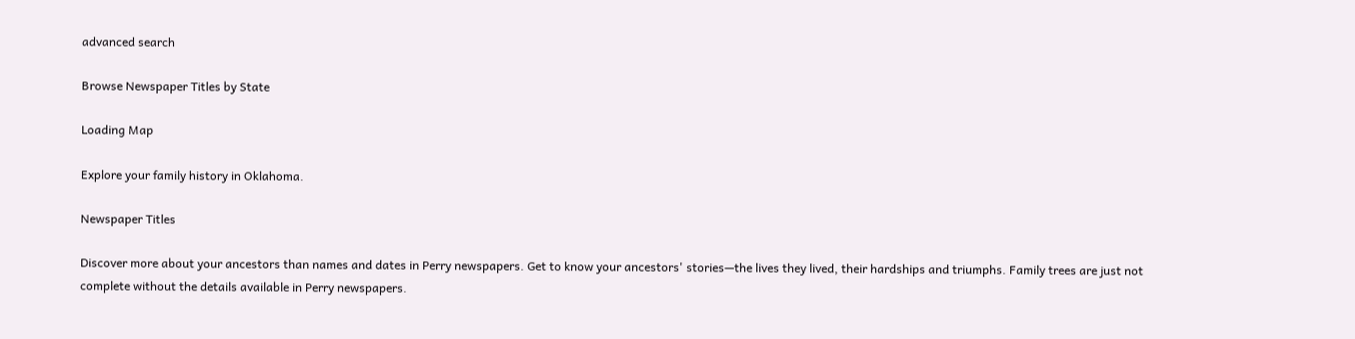advanced search

Browse Newspaper Titles by State

Loading Map

Explore your family history in Oklahoma.

Newspaper Titles

Discover more about your ancestors than names and dates in Perry newspapers. Get to know your ancestors' stories—the lives they lived, their hardships and triumphs. Family trees are just not complete without the details available in Perry newspapers.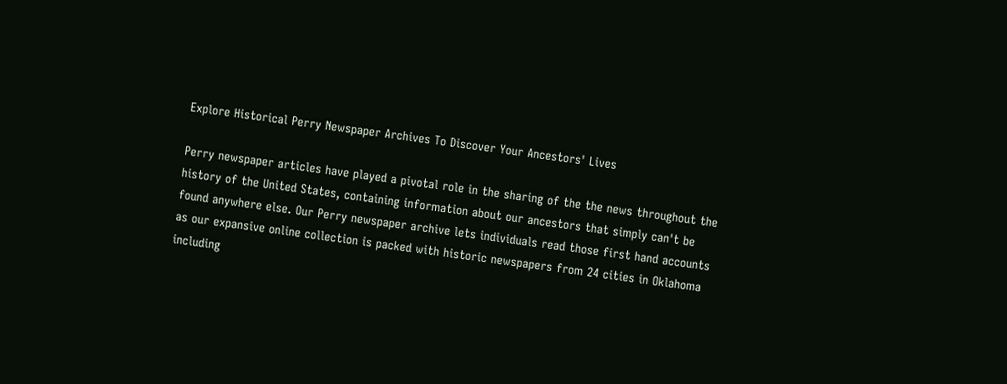Explore Historical Perry Newspaper Archives To Discover Your Ancestors' Lives

Perry newspaper articles have played a pivotal role in the sharing of the the news throughout the history of the United States, containing information about our ancestors that simply can't be found anywhere else. Our Perry newspaper archive lets individuals read those first hand accounts as our expansive online collection is packed with historic newspapers from 24 cities in Oklahoma including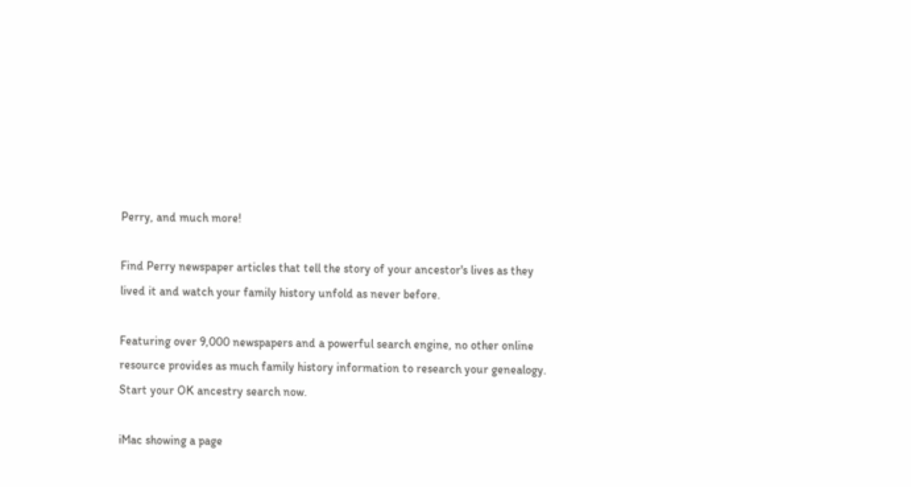Perry, and much more!

Find Perry newspaper articles that tell the story of your ancestor's lives as they lived it and watch your family history unfold as never before.

Featuring over 9,000 newspapers and a powerful search engine, no other online resource provides as much family history information to research your genealogy. Start your OK ancestry search now.

iMac showing a page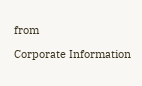from

Corporate Information